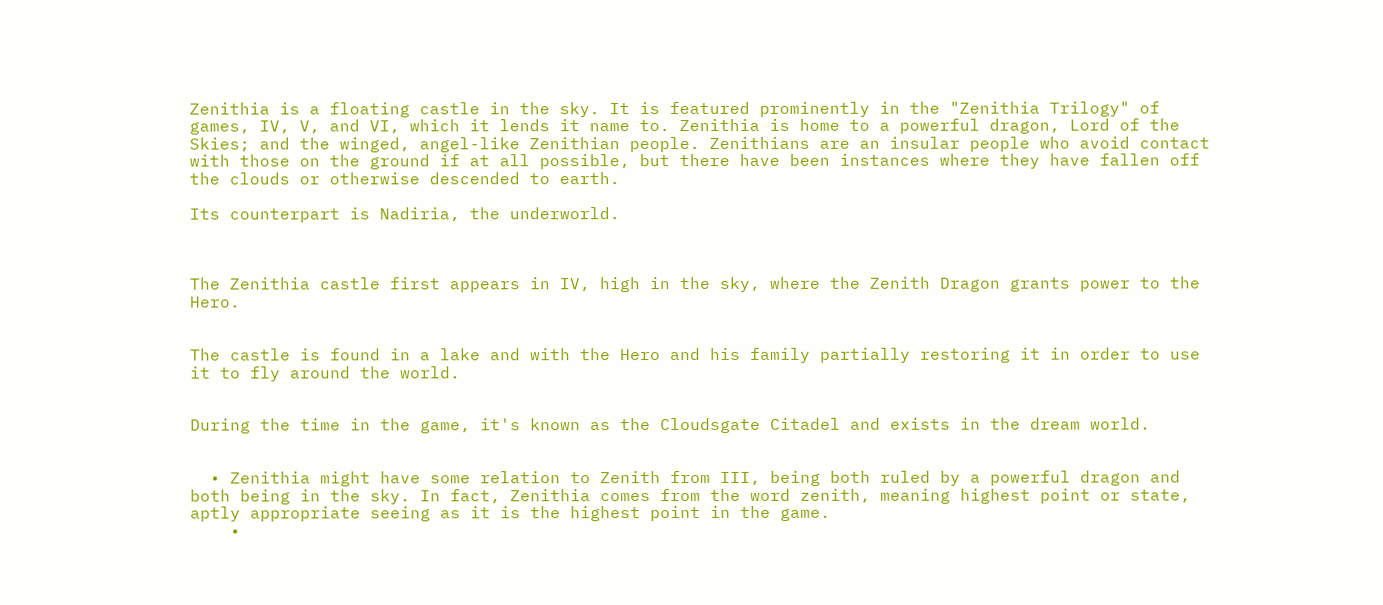Zenithia is a floating castle in the sky. It is featured prominently in the "Zenithia Trilogy" of games, IV, V, and VI, which it lends it name to. Zenithia is home to a powerful dragon, Lord of the Skies; and the winged, angel-like Zenithian people. Zenithians are an insular people who avoid contact with those on the ground if at all possible, but there have been instances where they have fallen off the clouds or otherwise descended to earth.

Its counterpart is Nadiria, the underworld.



The Zenithia castle first appears in IV, high in the sky, where the Zenith Dragon grants power to the Hero.


The castle is found in a lake and with the Hero and his family partially restoring it in order to use it to fly around the world.


During the time in the game, it's known as the Cloudsgate Citadel and exists in the dream world.


  • Zenithia might have some relation to Zenith from III, being both ruled by a powerful dragon and both being in the sky. In fact, Zenithia comes from the word zenith, meaning highest point or state, aptly appropriate seeing as it is the highest point in the game.
    •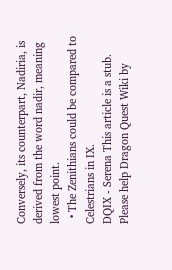Conversely, its counterpart, Nadiria, is derived from the word nadir, meaning lowest point.
  • The Zenithians could be compared to Celestrians in IX.
DQIX - Serena This article is a stub.
Please help Dragon Quest Wiki by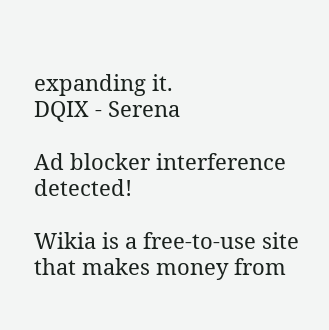expanding it.
DQIX - Serena

Ad blocker interference detected!

Wikia is a free-to-use site that makes money from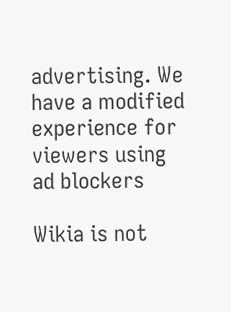advertising. We have a modified experience for viewers using ad blockers

Wikia is not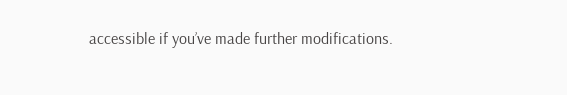accessible if you’ve made further modifications.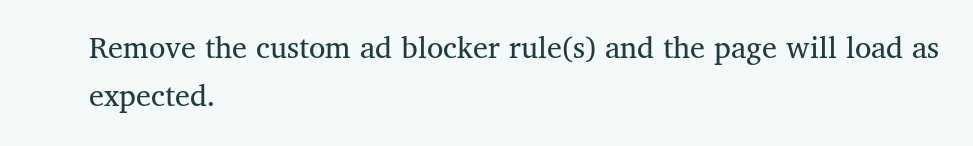Remove the custom ad blocker rule(s) and the page will load as expected.